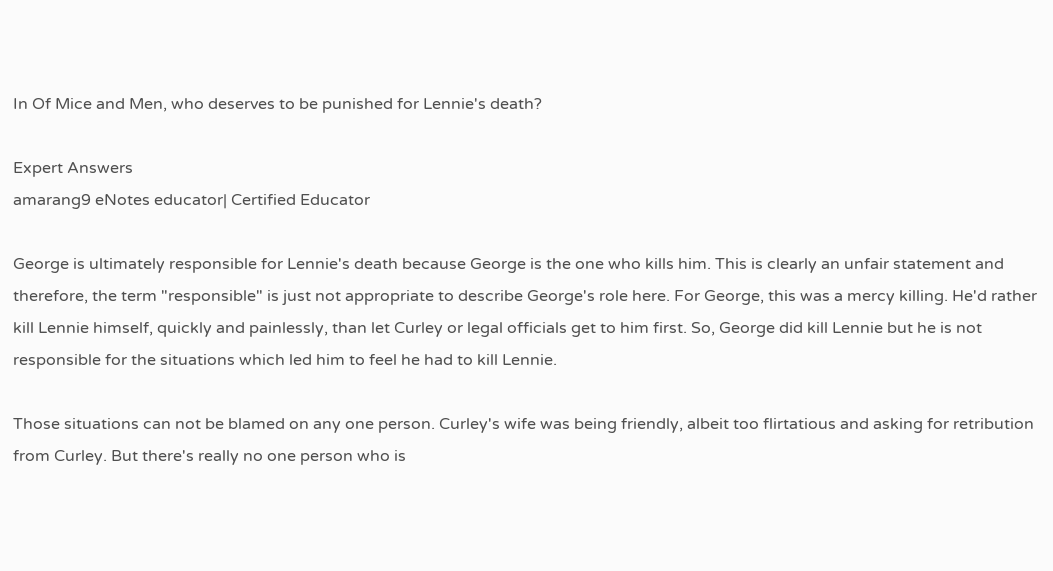In Of Mice and Men, who deserves to be punished for Lennie's death?

Expert Answers
amarang9 eNotes educator| Certified Educator

George is ultimately responsible for Lennie's death because George is the one who kills him. This is clearly an unfair statement and therefore, the term "responsible" is just not appropriate to describe George's role here. For George, this was a mercy killing. He'd rather kill Lennie himself, quickly and painlessly, than let Curley or legal officials get to him first. So, George did kill Lennie but he is not responsible for the situations which led him to feel he had to kill Lennie.

Those situations can not be blamed on any one person. Curley's wife was being friendly, albeit too flirtatious and asking for retribution from Curley. But there's really no one person who is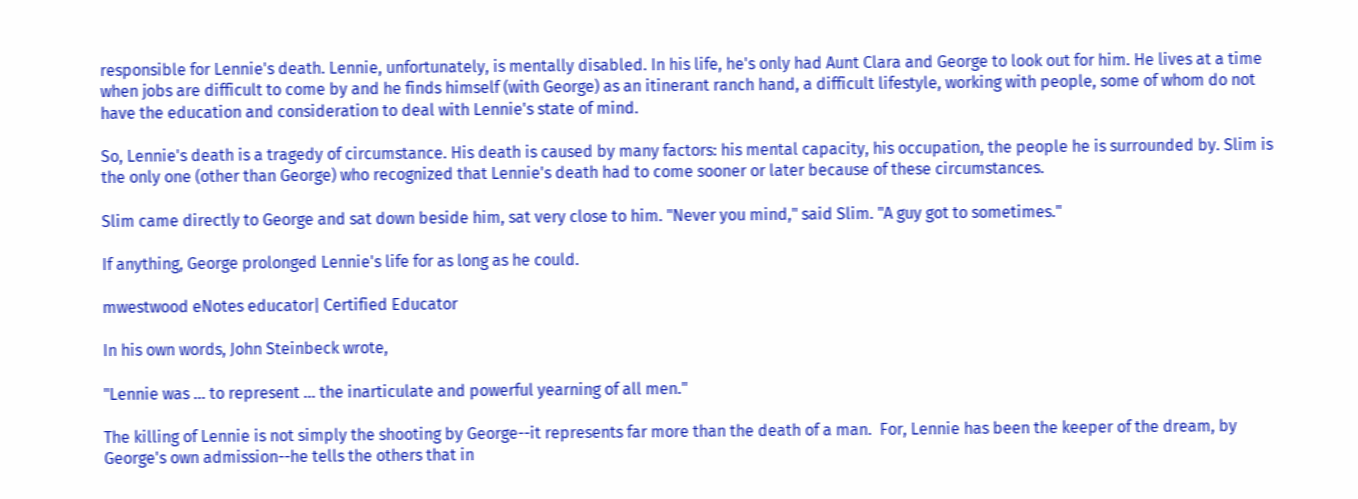responsible for Lennie's death. Lennie, unfortunately, is mentally disabled. In his life, he's only had Aunt Clara and George to look out for him. He lives at a time when jobs are difficult to come by and he finds himself (with George) as an itinerant ranch hand, a difficult lifestyle, working with people, some of whom do not have the education and consideration to deal with Lennie's state of mind.

So, Lennie's death is a tragedy of circumstance. His death is caused by many factors: his mental capacity, his occupation, the people he is surrounded by. Slim is the only one (other than George) who recognized that Lennie's death had to come sooner or later because of these circumstances.

Slim came directly to George and sat down beside him, sat very close to him. "Never you mind," said Slim. "A guy got to sometimes."

If anything, George prolonged Lennie's life for as long as he could.

mwestwood eNotes educator| Certified Educator

In his own words, John Steinbeck wrote,

"Lennie was ... to represent ... the inarticulate and powerful yearning of all men."

The killing of Lennie is not simply the shooting by George--it represents far more than the death of a man.  For, Lennie has been the keeper of the dream, by George's own admission--he tells the others that in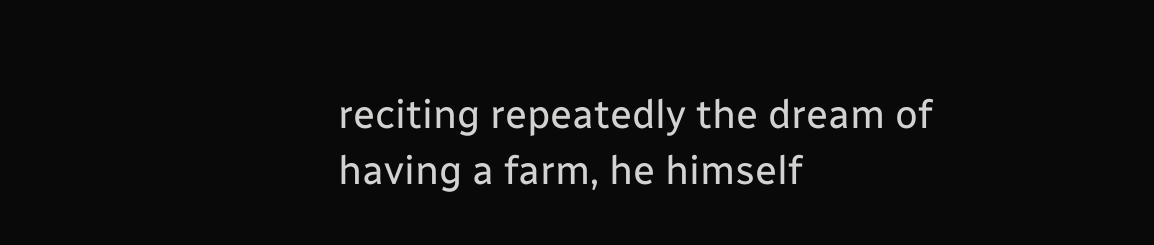reciting repeatedly the dream of having a farm, he himself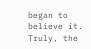began to believe it.  Truly, the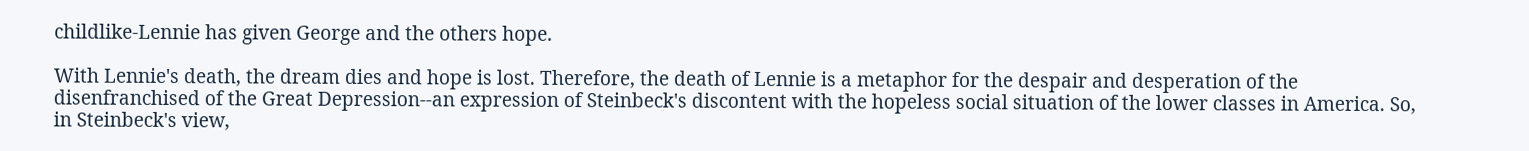childlike-Lennie has given George and the others hope.

With Lennie's death, the dream dies and hope is lost. Therefore, the death of Lennie is a metaphor for the despair and desperation of the disenfranchised of the Great Depression--an expression of Steinbeck's discontent with the hopeless social situation of the lower classes in America. So, in Steinbeck's view,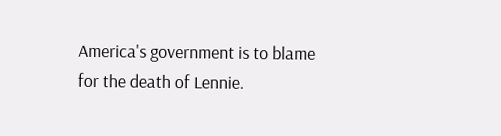America's government is to blame for the death of Lennie.